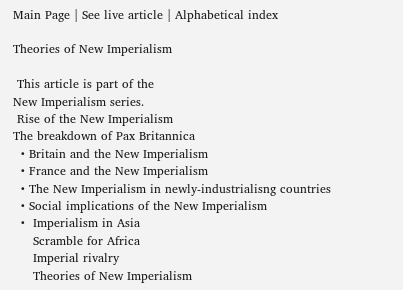Main Page | See live article | Alphabetical index

Theories of New Imperialism

 This article is part of the
New Imperialism series.
 Rise of the New Imperialism
The breakdown of Pax Britannica
  • Britain and the New Imperialism
  • France and the New Imperialism
  • The New Imperialism in newly-industrialisng countries
  • Social implications of the New Imperialism
  •  Imperialism in Asia
     Scramble for Africa
     Imperial rivalry
     Theories of New Imperialism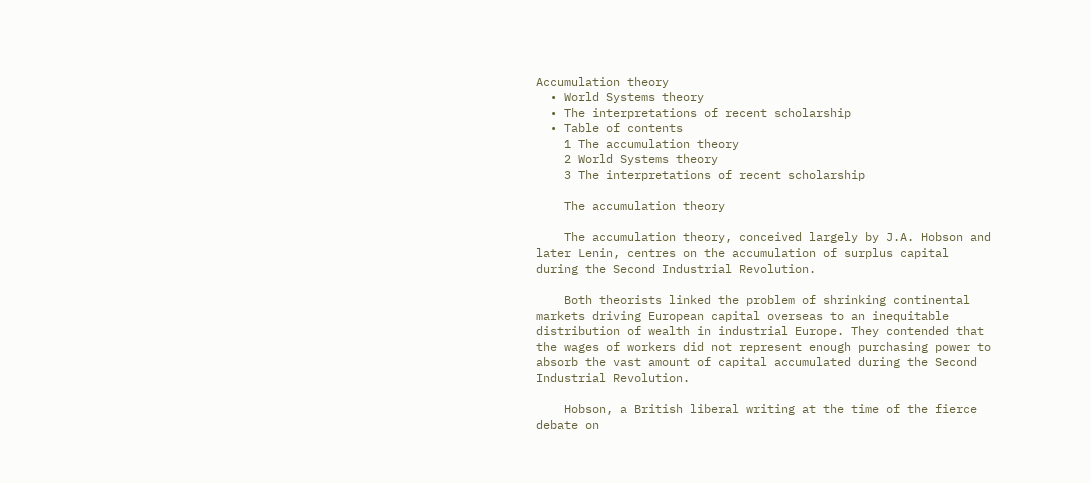Accumulation theory
  • World Systems theory
  • The interpretations of recent scholarship
  • Table of contents
    1 The accumulation theory
    2 World Systems theory
    3 The interpretations of recent scholarship

    The accumulation theory

    The accumulation theory, conceived largely by J.A. Hobson and later Lenin, centres on the accumulation of surplus capital during the Second Industrial Revolution.

    Both theorists linked the problem of shrinking continental markets driving European capital overseas to an inequitable distribution of wealth in industrial Europe. They contended that the wages of workers did not represent enough purchasing power to absorb the vast amount of capital accumulated during the Second Industrial Revolution.

    Hobson, a British liberal writing at the time of the fierce debate on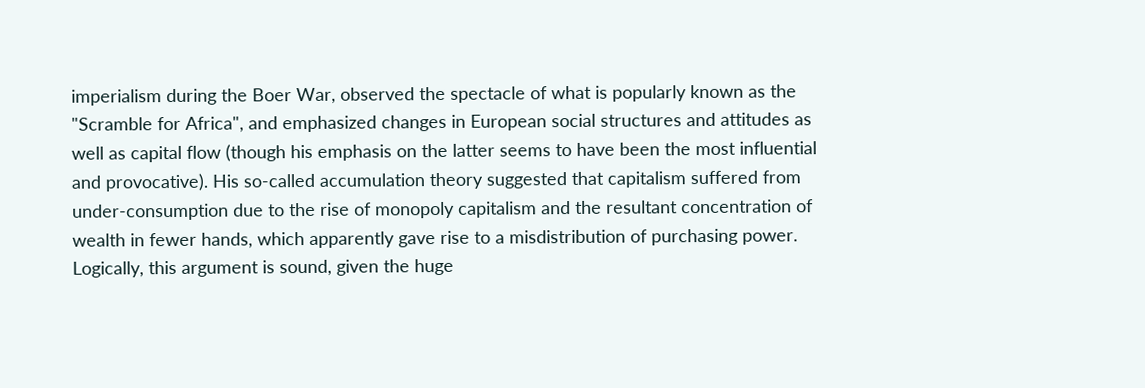imperialism during the Boer War, observed the spectacle of what is popularly known as the "Scramble for Africa", and emphasized changes in European social structures and attitudes as well as capital flow (though his emphasis on the latter seems to have been the most influential and provocative). His so-called accumulation theory suggested that capitalism suffered from under-consumption due to the rise of monopoly capitalism and the resultant concentration of wealth in fewer hands, which apparently gave rise to a misdistribution of purchasing power. Logically, this argument is sound, given the huge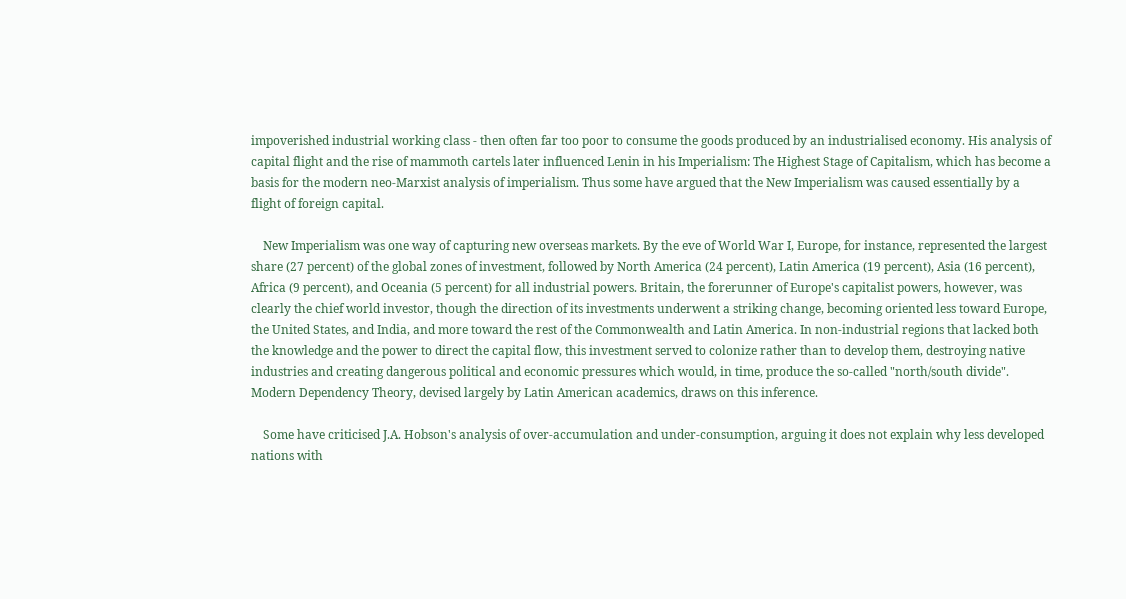impoverished industrial working class - then often far too poor to consume the goods produced by an industrialised economy. His analysis of capital flight and the rise of mammoth cartels later influenced Lenin in his Imperialism: The Highest Stage of Capitalism, which has become a basis for the modern neo-Marxist analysis of imperialism. Thus some have argued that the New Imperialism was caused essentially by a flight of foreign capital.

    New Imperialism was one way of capturing new overseas markets. By the eve of World War I, Europe, for instance, represented the largest share (27 percent) of the global zones of investment, followed by North America (24 percent), Latin America (19 percent), Asia (16 percent), Africa (9 percent), and Oceania (5 percent) for all industrial powers. Britain, the forerunner of Europe's capitalist powers, however, was clearly the chief world investor, though the direction of its investments underwent a striking change, becoming oriented less toward Europe, the United States, and India, and more toward the rest of the Commonwealth and Latin America. In non-industrial regions that lacked both the knowledge and the power to direct the capital flow, this investment served to colonize rather than to develop them, destroying native industries and creating dangerous political and economic pressures which would, in time, produce the so-called "north/south divide". Modern Dependency Theory, devised largely by Latin American academics, draws on this inference.

    Some have criticised J.A. Hobson's analysis of over-accumulation and under-consumption, arguing it does not explain why less developed nations with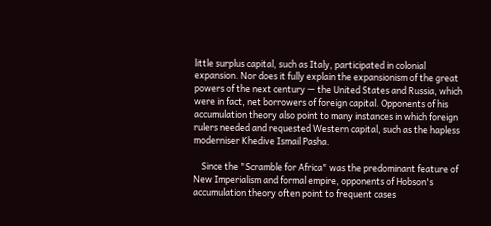little surplus capital, such as Italy, participated in colonial expansion. Nor does it fully explain the expansionism of the great powers of the next century — the United States and Russia, which were in fact, net borrowers of foreign capital. Opponents of his accumulation theory also point to many instances in which foreign rulers needed and requested Western capital, such as the hapless moderniser Khedive Ismail Pasha.

    Since the "Scramble for Africa" was the predominant feature of New Imperialism and formal empire, opponents of Hobson's accumulation theory often point to frequent cases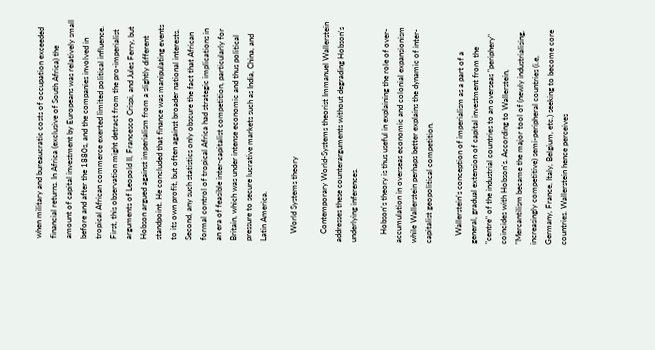when military and bureaucratic costs of occupation exceeded financial returns. In Africa (exclusive of South Africa) the amount of capital investment by Europeans was relatively small before and after the 1880s, and the companies involved in tropical African commerce exerted limited political influence. First, this observation might detract from the pro-imperialist arguments of Leopold II, Francesco Crispi, and Jules Ferry, but Hobson argued against imperialism from a slightly different standpoint. He concluded that finance was manipulating events to its own profit, but often against broader national interests. Second, any such statistics only obscure the fact that African formal control of tropical Africa had strategic implications in an era of feasible inter-capitalist competition, particularly for Britain, which was under intense economic and thus political pressure to secure lucrative markets such as India, China, and Latin America.

    World Systems theory

    Contemporary World-Systems theorist Immanuel Wallerstein addresses these counterarguments without degrading Hobson's underlying inferences.

    Hobson's theory is thus useful in explaining the role of over-accumulation in overseas economic and colonial expansionism while Wallerstein perhaps better explains the dynamic of inter-capitalist geopolitical competition.

    Wallerstein's conception of imperialism as a part of a general, gradual extension of capital investment from the "centre" of the industrial countries to an overseas "periphery" coincides with Hobson's. According to Wallerstein, "Mercantilism became the major tool of (newly industrialising, increasingly competitive) semi-peripheral countries (i.e, Germany, France, Italy, Belgium, etc.) seeking to become core countries. Wallerstein hence perceives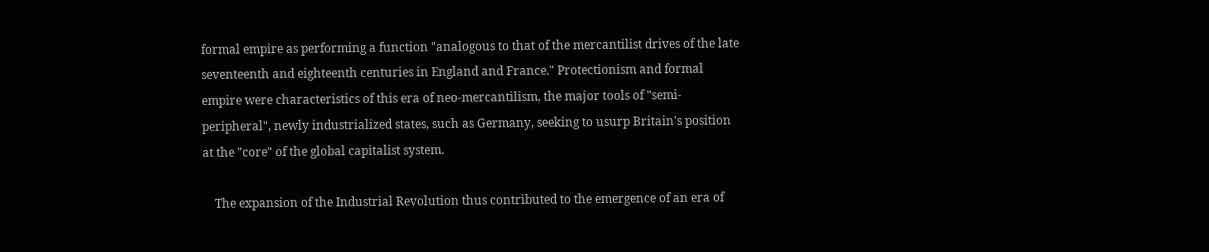formal empire as performing a function "analogous to that of the mercantilist drives of the late seventeenth and eighteenth centuries in England and France." Protectionism and formal empire were characteristics of this era of neo-mercantilism, the major tools of "semi-peripheral", newly industrialized states, such as Germany, seeking to usurp Britain's position at the "core" of the global capitalist system.

    The expansion of the Industrial Revolution thus contributed to the emergence of an era of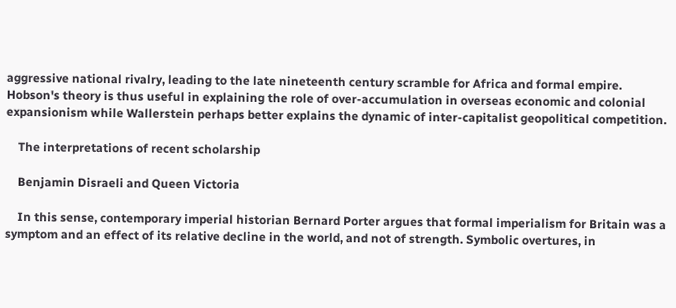aggressive national rivalry, leading to the late nineteenth century scramble for Africa and formal empire. Hobson's theory is thus useful in explaining the role of over-accumulation in overseas economic and colonial expansionism while Wallerstein perhaps better explains the dynamic of inter-capitalist geopolitical competition.

    The interpretations of recent scholarship

    Benjamin Disraeli and Queen Victoria

    In this sense, contemporary imperial historian Bernard Porter argues that formal imperialism for Britain was a symptom and an effect of its relative decline in the world, and not of strength. Symbolic overtures, in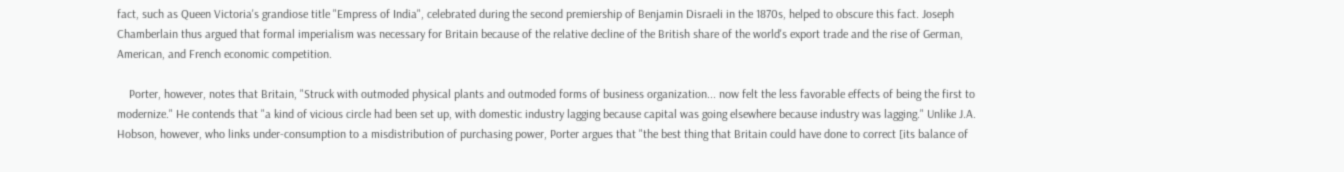fact, such as Queen Victoria's grandiose title "Empress of India", celebrated during the second premiership of Benjamin Disraeli in the 1870s, helped to obscure this fact. Joseph Chamberlain thus argued that formal imperialism was necessary for Britain because of the relative decline of the British share of the world's export trade and the rise of German, American, and French economic competition.

    Porter, however, notes that Britain, "Struck with outmoded physical plants and outmoded forms of business organization... now felt the less favorable effects of being the first to modernize." He contends that "a kind of vicious circle had been set up, with domestic industry lagging because capital was going elsewhere because industry was lagging." Unlike J.A. Hobson, however, who links under-consumption to a misdistribution of purchasing power, Porter argues that "the best thing that Britain could have done to correct [its balance of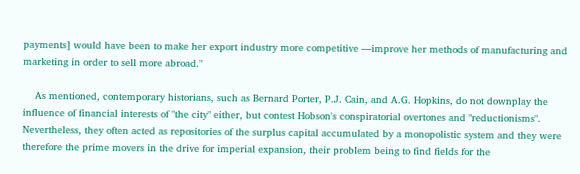payments] would have been to make her export industry more competitive —improve her methods of manufacturing and marketing in order to sell more abroad."

    As mentioned, contemporary historians, such as Bernard Porter, P.J. Cain, and A.G. Hopkins, do not downplay the influence of financial interests of "the city" either, but contest Hobson's conspiratorial overtones and "reductionisms". Nevertheless, they often acted as repositories of the surplus capital accumulated by a monopolistic system and they were therefore the prime movers in the drive for imperial expansion, their problem being to find fields for the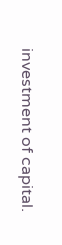investment of capital.